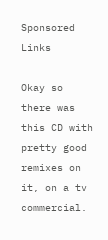Sponsored Links

Okay so there was this CD with pretty good remixes on it, on a tv commercial.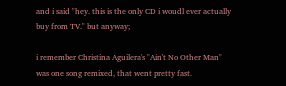and i said "hey. this is the only CD i woudl ever actually buy from TV." but anyway;

i remember Christina Aguilera's "Ain't No Other Man" was one song remixed, that went pretty fast.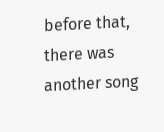before that, there was another song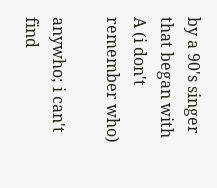by a 90's singer that began with A (i don't remember who)

anywho; i can't find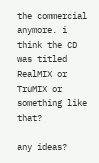the commercial anymore. i think the CD was titled RealMIX or TruMIX or something like that?

any ideas?